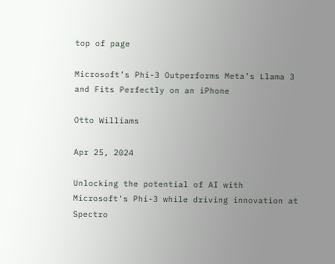top of page

Microsoft’s Phi-3 Outperforms Meta’s Llama 3 and Fits Perfectly on an iPhone

Otto Williams

Apr 25, 2024

Unlocking the potential of AI with Microsoft's Phi-3 while driving innovation at Spectro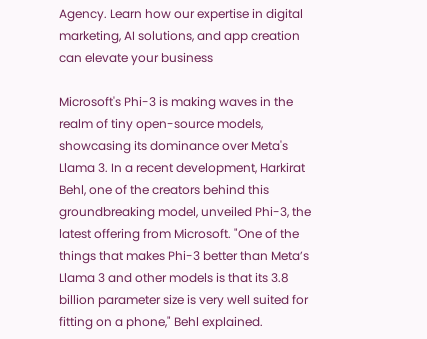Agency. Learn how our expertise in digital marketing, AI solutions, and app creation can elevate your business

Microsoft's Phi-3 is making waves in the realm of tiny open-source models, showcasing its dominance over Meta's Llama 3. In a recent development, Harkirat Behl, one of the creators behind this groundbreaking model, unveiled Phi-3, the latest offering from Microsoft. "One of the things that makes Phi-3 better than Meta’s Llama 3 and other models is that its 3.8 billion parameter size is very well suited for fitting on a phone," Behl explained.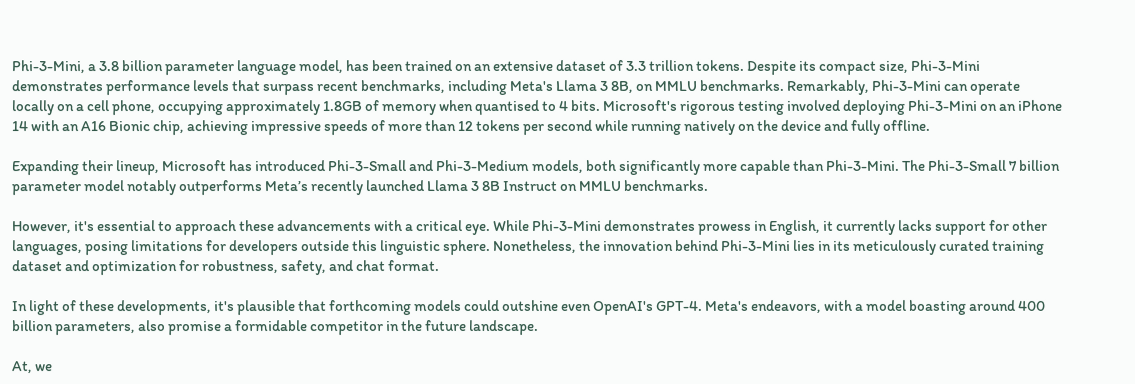Phi-3-Mini, a 3.8 billion parameter language model, has been trained on an extensive dataset of 3.3 trillion tokens. Despite its compact size, Phi-3-Mini demonstrates performance levels that surpass recent benchmarks, including Meta's Llama 3 8B, on MMLU benchmarks. Remarkably, Phi-3-Mini can operate locally on a cell phone, occupying approximately 1.8GB of memory when quantised to 4 bits. Microsoft's rigorous testing involved deploying Phi-3-Mini on an iPhone 14 with an A16 Bionic chip, achieving impressive speeds of more than 12 tokens per second while running natively on the device and fully offline.

Expanding their lineup, Microsoft has introduced Phi-3-Small and Phi-3-Medium models, both significantly more capable than Phi-3-Mini. The Phi-3-Small 7 billion parameter model notably outperforms Meta’s recently launched Llama 3 8B Instruct on MMLU benchmarks.

However, it's essential to approach these advancements with a critical eye. While Phi-3-Mini demonstrates prowess in English, it currently lacks support for other languages, posing limitations for developers outside this linguistic sphere. Nonetheless, the innovation behind Phi-3-Mini lies in its meticulously curated training dataset and optimization for robustness, safety, and chat format.

In light of these developments, it's plausible that forthcoming models could outshine even OpenAI's GPT-4. Meta's endeavors, with a model boasting around 400 billion parameters, also promise a formidable competitor in the future landscape.

At, we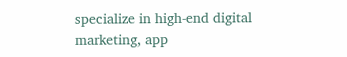specialize in high-end digital marketing, app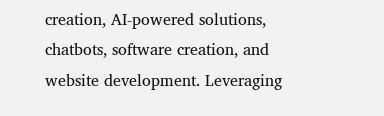creation, AI-powered solutions, chatbots, software creation, and website development. Leveraging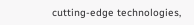cutting-edge technologies,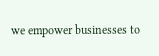we empower businesses to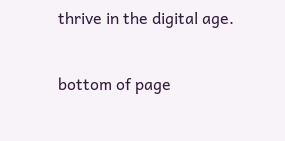thrive in the digital age.


bottom of page